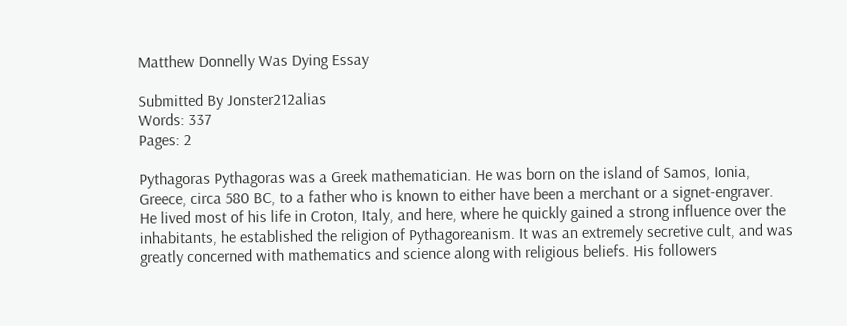Matthew Donnelly Was Dying Essay

Submitted By Jonster212alias
Words: 337
Pages: 2

Pythagoras Pythagoras was a Greek mathematician. He was born on the island of Samos, Ionia, Greece, circa 580 BC, to a father who is known to either have been a merchant or a signet-engraver. He lived most of his life in Croton, Italy, and here, where he quickly gained a strong influence over the inhabitants, he established the religion of Pythagoreanism. It was an extremely secretive cult, and was greatly concerned with mathematics and science along with religious beliefs. His followers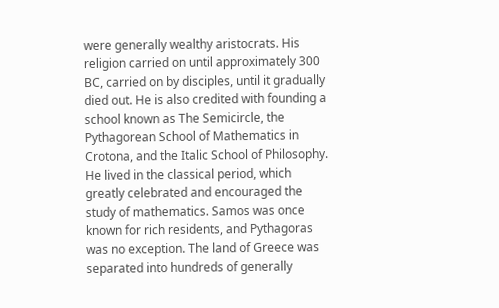were generally wealthy aristocrats. His religion carried on until approximately 300 BC, carried on by disciples, until it gradually died out. He is also credited with founding a school known as The Semicircle, the Pythagorean School of Mathematics in Crotona, and the Italic School of Philosophy. He lived in the classical period, which greatly celebrated and encouraged the study of mathematics. Samos was once known for rich residents, and Pythagoras was no exception. The land of Greece was separated into hundreds of generally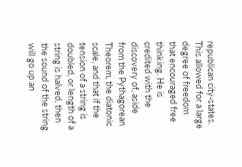republican city-states. This allowed for a large degree of freedom that encouraged free thinking. He is credited with the discovery of, aside from the Pythagorean Theorem, the diatonic scale, and that if the tension of a string is doubled, or length of a string is halved, then the sound of the string will go up an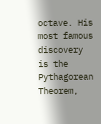octave. His most famous discovery is the Pythagorean Theorem,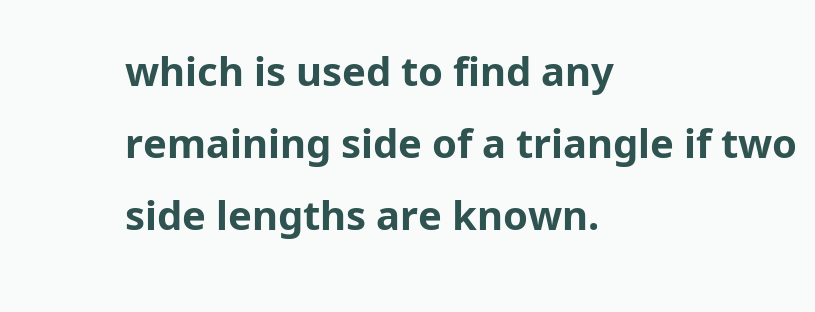which is used to find any remaining side of a triangle if two side lengths are known.